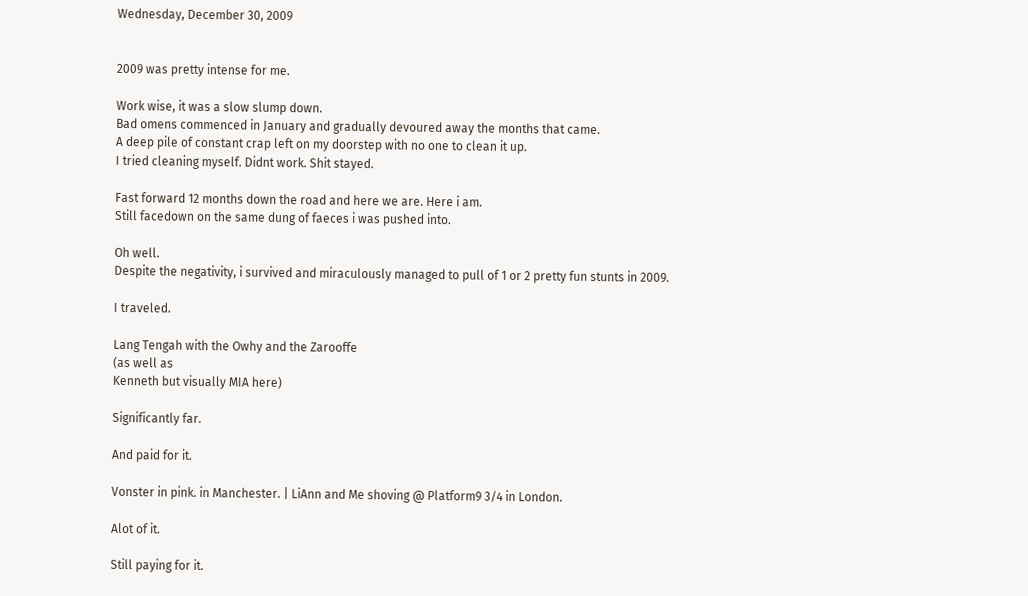Wednesday, December 30, 2009


2009 was pretty intense for me.

Work wise, it was a slow slump down.
Bad omens commenced in January and gradually devoured away the months that came.
A deep pile of constant crap left on my doorstep with no one to clean it up.
I tried cleaning myself. Didnt work. Shit stayed.

Fast forward 12 months down the road and here we are. Here i am.
Still facedown on the same dung of faeces i was pushed into.

Oh well.
Despite the negativity, i survived and miraculously managed to pull of 1 or 2 pretty fun stunts in 2009.

I traveled.

Lang Tengah with the Owhy and the Zarooffe
(as well as
Kenneth but visually MIA here)

Significantly far.

And paid for it.

Vonster in pink. in Manchester. | LiAnn and Me shoving @ Platform9 3/4 in London.

Alot of it.

Still paying for it.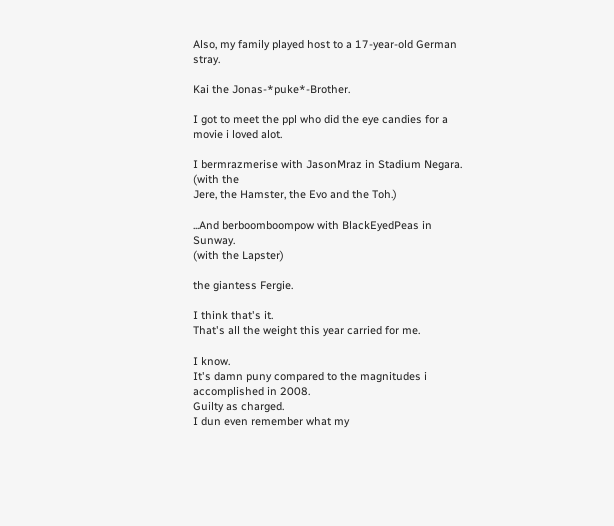Also, my family played host to a 17-year-old German stray.

Kai the Jonas-*puke*-Brother.

I got to meet the ppl who did the eye candies for a movie i loved alot.

I bermrazmerise with JasonMraz in Stadium Negara.
(with the
Jere, the Hamster, the Evo and the Toh.)

...And berboomboompow with BlackEyedPeas in Sunway.
(with the Lapster)

the giantess Fergie.

I think that's it.
That's all the weight this year carried for me.

I know.
It's damn puny compared to the magnitudes i accomplished in 2008.
Guilty as charged.
I dun even remember what my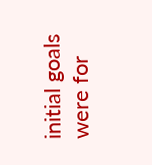initial goals were for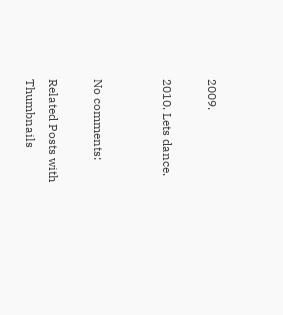2009.

2010. Lets dance.


No comments:

Related Posts with Thumbnails